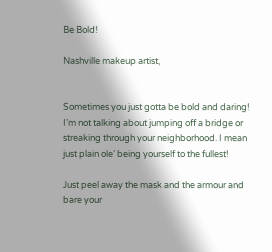Be Bold!

Nashville makeup artist,


Sometimes you just gotta be bold and daring! I’m not talking about jumping off a bridge or streaking through your neighborhood. I mean just plain ole’ being yourself to the fullest!

Just peel away the mask and the armour and bare your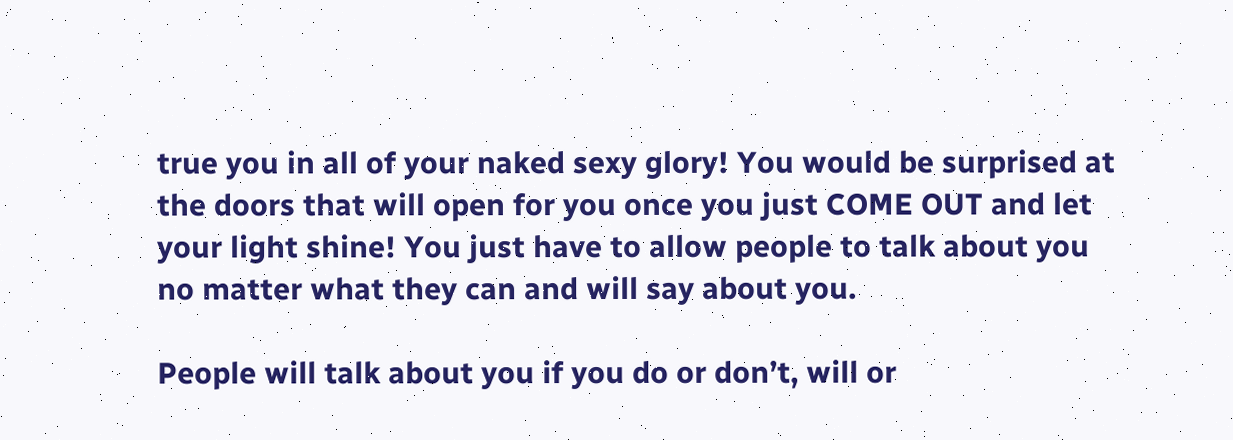true you in all of your naked sexy glory! You would be surprised at the doors that will open for you once you just COME OUT and let your light shine! You just have to allow people to talk about you no matter what they can and will say about you.

People will talk about you if you do or don’t, will or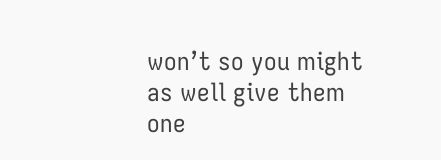won’t so you might as well give them one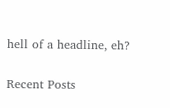hell of a headline, eh?

Recent Posts